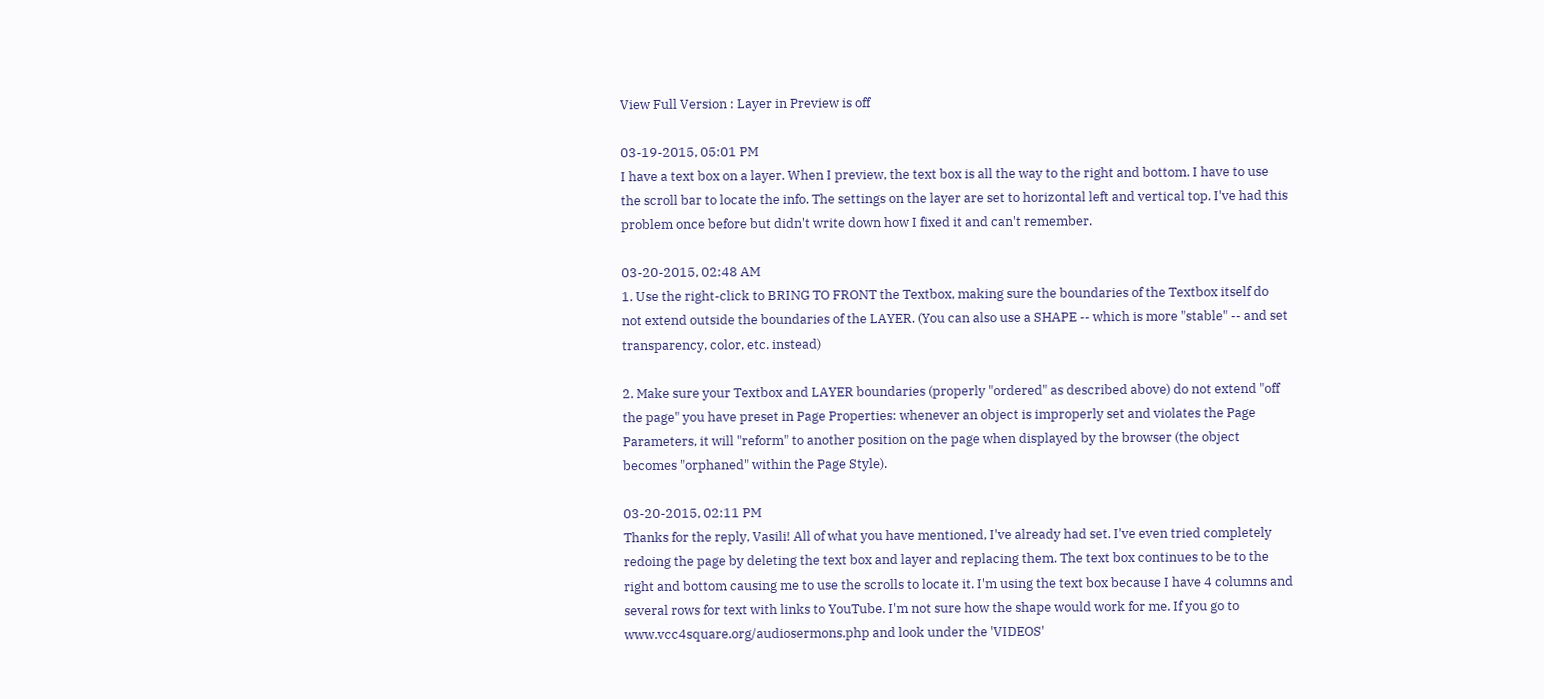View Full Version : Layer in Preview is off

03-19-2015, 05:01 PM
I have a text box on a layer. When I preview, the text box is all the way to the right and bottom. I have to use the scroll bar to locate the info. The settings on the layer are set to horizontal left and vertical top. I've had this problem once before but didn't write down how I fixed it and can't remember.

03-20-2015, 02:48 AM
1. Use the right-click to BRING TO FRONT the Textbox, making sure the boundaries of the Textbox itself do not extend outside the boundaries of the LAYER. (You can also use a SHAPE -- which is more "stable" -- and set transparency, color, etc. instead)

2. Make sure your Textbox and LAYER boundaries (properly "ordered" as described above) do not extend "off the page" you have preset in Page Properties: whenever an object is improperly set and violates the Page Parameters, it will "reform" to another position on the page when displayed by the browser (the object becomes "orphaned" within the Page Style).

03-20-2015, 02:11 PM
Thanks for the reply, Vasili! All of what you have mentioned, I've already had set. I've even tried completely redoing the page by deleting the text box and layer and replacing them. The text box continues to be to the right and bottom causing me to use the scrolls to locate it. I'm using the text box because I have 4 columns and several rows for text with links to YouTube. I'm not sure how the shape would work for me. If you go to www.vcc4square.org/audiosermons.php and look under the 'VIDEOS'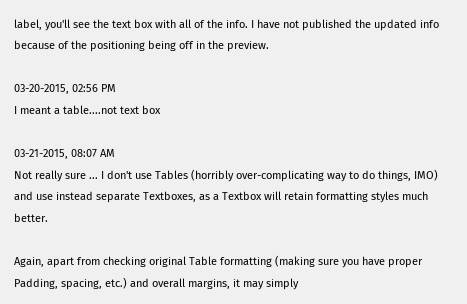label, you'll see the text box with all of the info. I have not published the updated info because of the positioning being off in the preview.

03-20-2015, 02:56 PM
I meant a table....not text box

03-21-2015, 08:07 AM
Not really sure ... I don't use Tables (horribly over-complicating way to do things, IMO) and use instead separate Textboxes, as a Textbox will retain formatting styles much better.

Again, apart from checking original Table formatting (making sure you have proper Padding, spacing, etc.) and overall margins, it may simply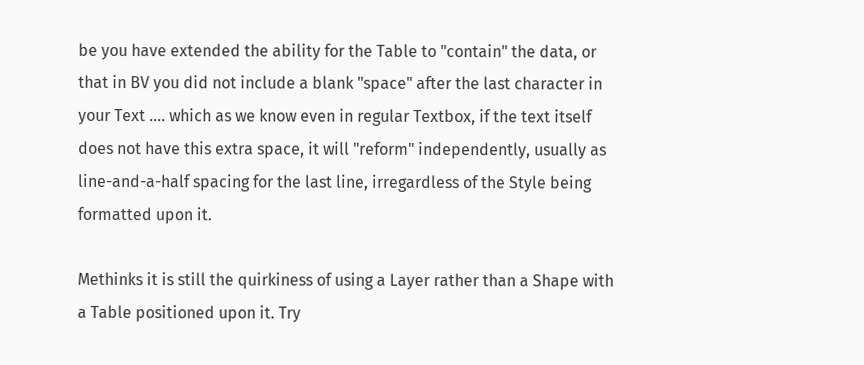be you have extended the ability for the Table to "contain" the data, or that in BV you did not include a blank "space" after the last character in your Text .... which as we know even in regular Textbox, if the text itself does not have this extra space, it will "reform" independently, usually as line-and-a-half spacing for the last line, irregardless of the Style being formatted upon it.

Methinks it is still the quirkiness of using a Layer rather than a Shape with a Table positioned upon it. Try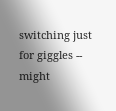switching just for giggles -- might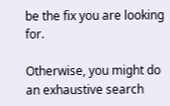be the fix you are looking for.

Otherwise, you might do an exhaustive search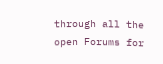through all the open Forums for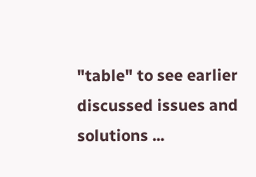"table" to see earlier discussed issues and solutions ...